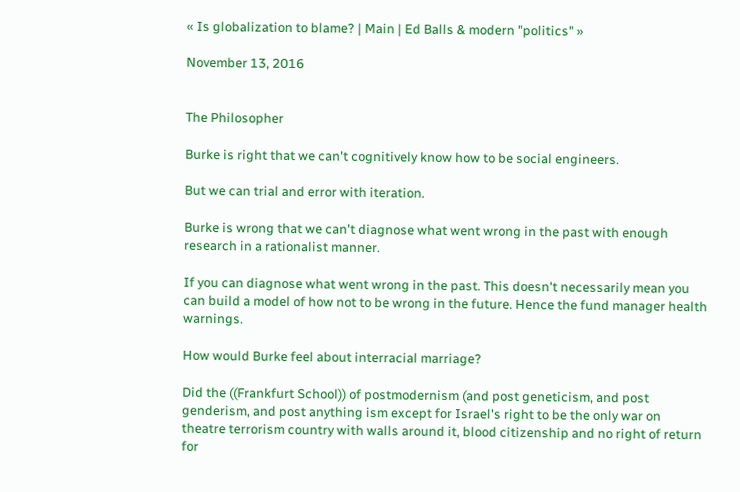« Is globalization to blame? | Main | Ed Balls & modern "politics" »

November 13, 2016


The Philosopher

Burke is right that we can't cognitively know how to be social engineers.

But we can trial and error with iteration.

Burke is wrong that we can't diagnose what went wrong in the past with enough research in a rationalist manner.

If you can diagnose what went wrong in the past. This doesn't necessarily mean you can build a model of how not to be wrong in the future. Hence the fund manager health warnings.

How would Burke feel about interracial marriage?

Did the ((Frankfurt School)) of postmodernism (and post geneticism, and post genderism, and post anything ism except for Israel's right to be the only war on theatre terrorism country with walls around it, blood citizenship and no right of return for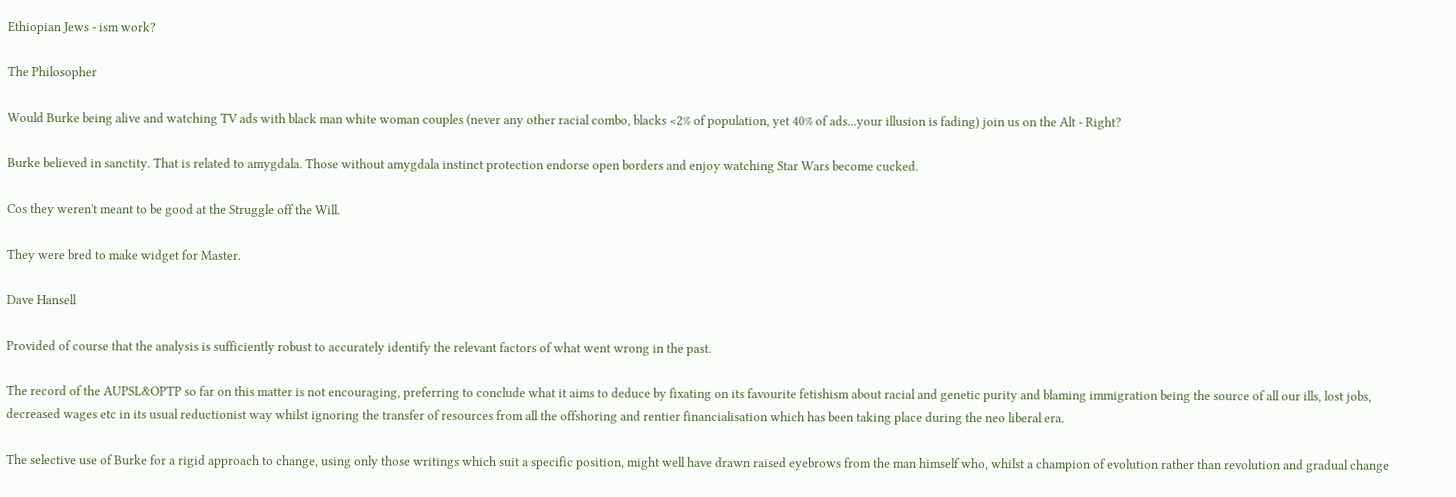Ethiopian Jews - ism work?

The Philosopher

Would Burke being alive and watching TV ads with black man white woman couples (never any other racial combo, blacks <2% of population, yet 40% of ads...your illusion is fading) join us on the Alt - Right?

Burke believed in sanctity. That is related to amygdala. Those without amygdala instinct protection endorse open borders and enjoy watching Star Wars become cucked.

Cos they weren't meant to be good at the Struggle off the Will.

They were bred to make widget for Master.

Dave Hansell

Provided of course that the analysis is sufficiently robust to accurately identify the relevant factors of what went wrong in the past.

The record of the AUPSL&OPTP so far on this matter is not encouraging, preferring to conclude what it aims to deduce by fixating on its favourite fetishism about racial and genetic purity and blaming immigration being the source of all our ills, lost jobs, decreased wages etc in its usual reductionist way whilst ignoring the transfer of resources from all the offshoring and rentier financialisation which has been taking place during the neo liberal era.

The selective use of Burke for a rigid approach to change, using only those writings which suit a specific position, might well have drawn raised eyebrows from the man himself who, whilst a champion of evolution rather than revolution and gradual change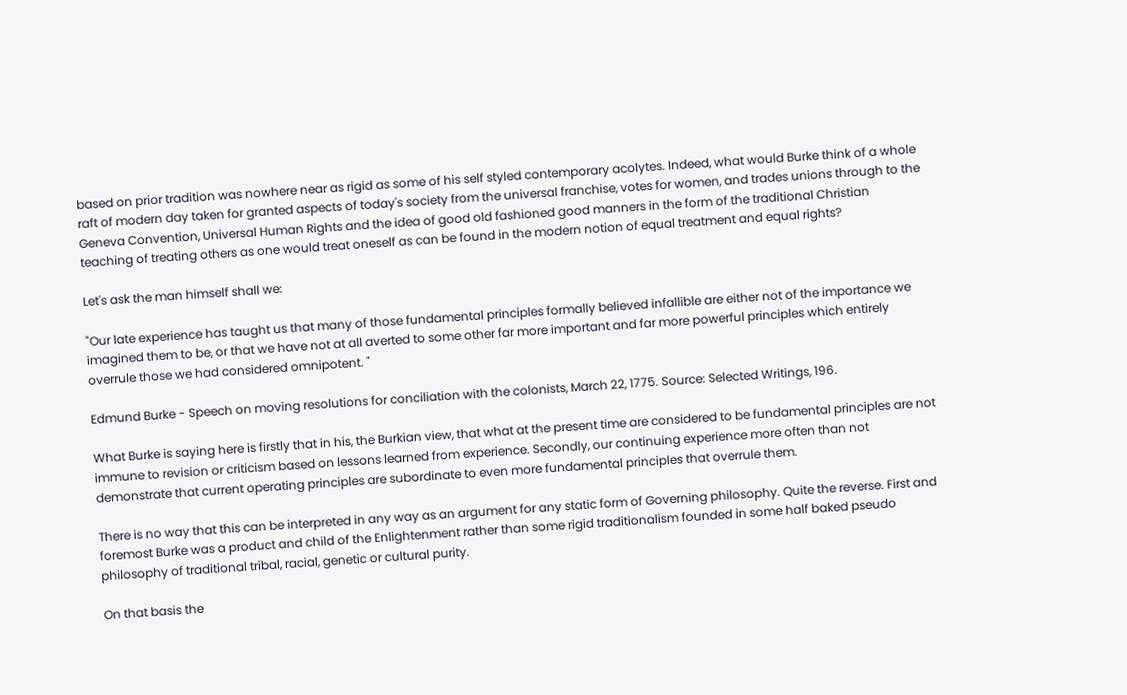based on prior tradition was nowhere near as rigid as some of his self styled contemporary acolytes. Indeed, what would Burke think of a whole raft of modern day taken for granted aspects of today's society from the universal franchise, votes for women, and trades unions through to the Geneva Convention, Universal Human Rights and the idea of good old fashioned good manners in the form of the traditional Christian teaching of treating others as one would treat oneself as can be found in the modern notion of equal treatment and equal rights?

Let's ask the man himself shall we:

"Our late experience has taught us that many of those fundamental principles formally believed infallible are either not of the importance we imagined them to be, or that we have not at all averted to some other far more important and far more powerful principles which entirely overrule those we had considered omnipotent. "

Edmund Burke - Speech on moving resolutions for conciliation with the colonists, March 22, 1775. Source: Selected Writings, 196.

What Burke is saying here is firstly that in his, the Burkian view, that what at the present time are considered to be fundamental principles are not immune to revision or criticism based on lessons learned from experience. Secondly, our continuing experience more often than not demonstrate that current operating principles are subordinate to even more fundamental principles that overrule them.

There is no way that this can be interpreted in any way as an argument for any static form of Governing philosophy. Quite the reverse. First and foremost Burke was a product and child of the Enlightenment rather than some rigid traditionalism founded in some half baked pseudo philosophy of traditional tribal, racial, genetic or cultural purity.

On that basis the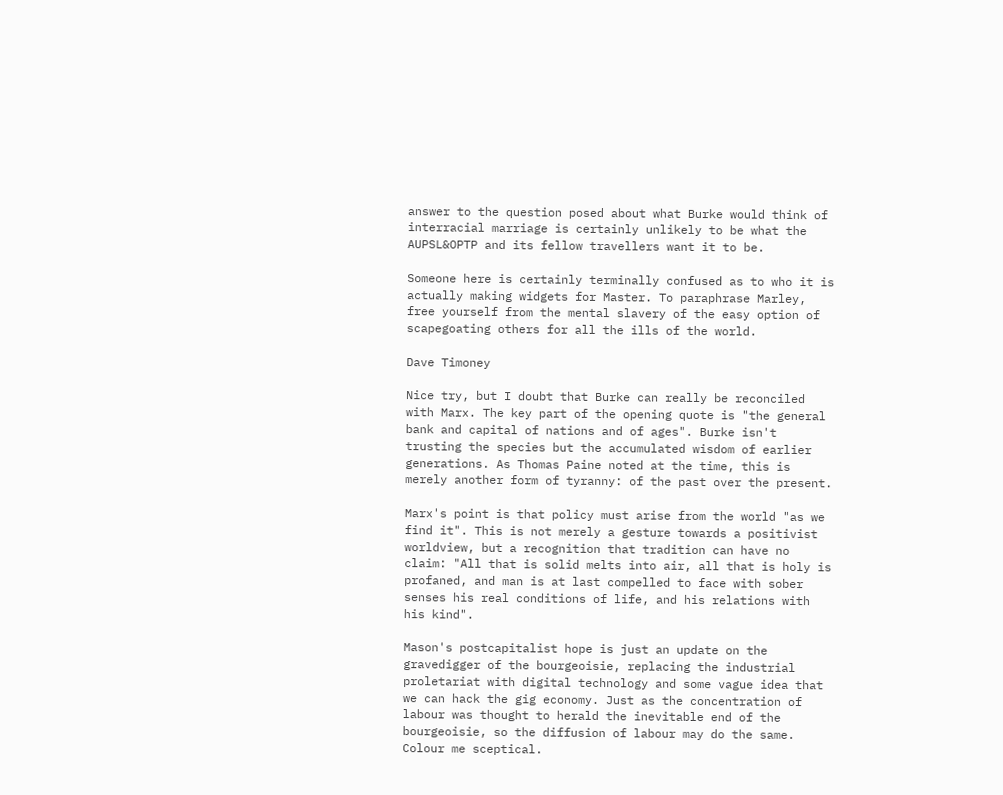answer to the question posed about what Burke would think of interracial marriage is certainly unlikely to be what the AUPSL&OPTP and its fellow travellers want it to be.

Someone here is certainly terminally confused as to who it is actually making widgets for Master. To paraphrase Marley, free yourself from the mental slavery of the easy option of scapegoating others for all the ills of the world.

Dave Timoney

Nice try, but I doubt that Burke can really be reconciled with Marx. The key part of the opening quote is "the general bank and capital of nations and of ages". Burke isn't trusting the species but the accumulated wisdom of earlier generations. As Thomas Paine noted at the time, this is merely another form of tyranny: of the past over the present.

Marx's point is that policy must arise from the world "as we find it". This is not merely a gesture towards a positivist worldview, but a recognition that tradition can have no claim: "All that is solid melts into air, all that is holy is profaned, and man is at last compelled to face with sober senses his real conditions of life, and his relations with his kind".

Mason's postcapitalist hope is just an update on the gravedigger of the bourgeoisie, replacing the industrial proletariat with digital technology and some vague idea that we can hack the gig economy. Just as the concentration of labour was thought to herald the inevitable end of the bourgeoisie, so the diffusion of labour may do the same. Colour me sceptical.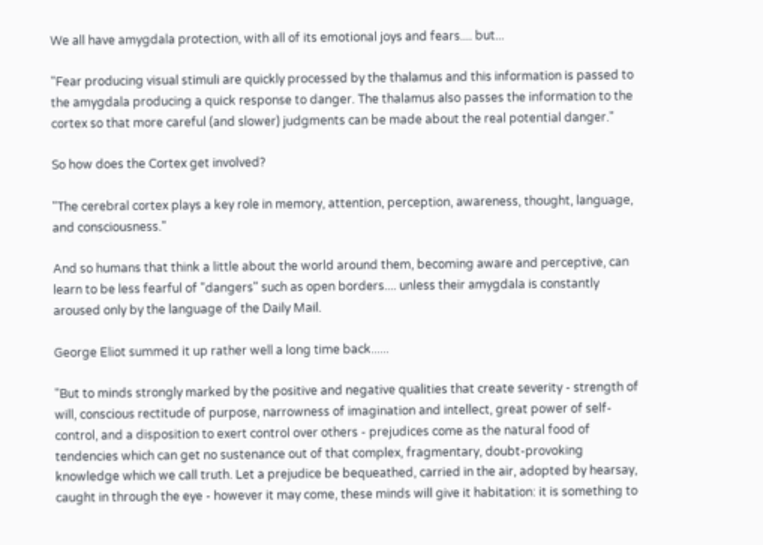We all have amygdala protection, with all of its emotional joys and fears.... but...

"Fear producing visual stimuli are quickly processed by the thalamus and this information is passed to the amygdala producing a quick response to danger. The thalamus also passes the information to the cortex so that more careful (and slower) judgments can be made about the real potential danger."

So how does the Cortex get involved?

"The cerebral cortex plays a key role in memory, attention, perception, awareness, thought, language, and consciousness."

And so humans that think a little about the world around them, becoming aware and perceptive, can learn to be less fearful of "dangers" such as open borders.... unless their amygdala is constantly aroused only by the language of the Daily Mail.

George Eliot summed it up rather well a long time back......

"But to minds strongly marked by the positive and negative qualities that create severity - strength of will, conscious rectitude of purpose, narrowness of imagination and intellect, great power of self-control, and a disposition to exert control over others - prejudices come as the natural food of tendencies which can get no sustenance out of that complex, fragmentary, doubt-provoking knowledge which we call truth. Let a prejudice be bequeathed, carried in the air, adopted by hearsay, caught in through the eye - however it may come, these minds will give it habitation: it is something to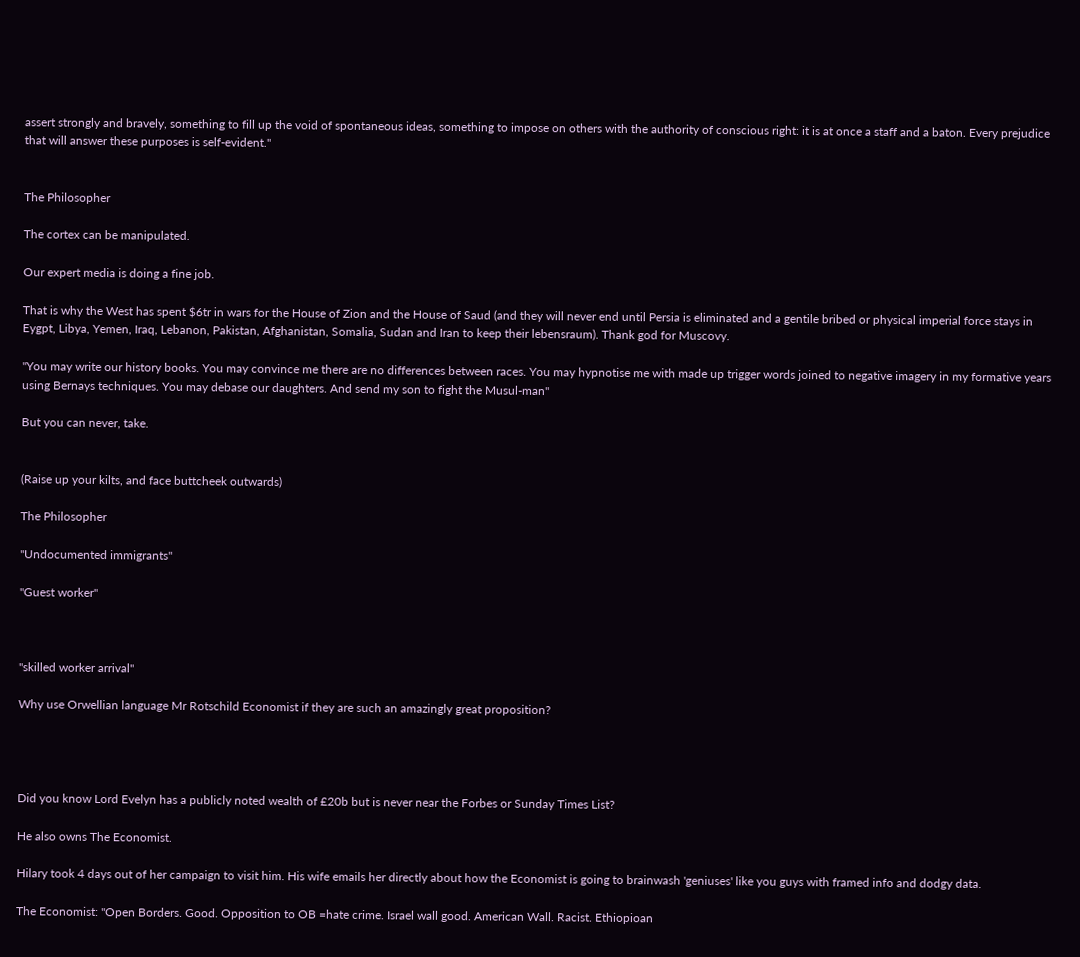assert strongly and bravely, something to fill up the void of spontaneous ideas, something to impose on others with the authority of conscious right: it is at once a staff and a baton. Every prejudice that will answer these purposes is self-evident."


The Philosopher

The cortex can be manipulated.

Our expert media is doing a fine job.

That is why the West has spent $6tr in wars for the House of Zion and the House of Saud (and they will never end until Persia is eliminated and a gentile bribed or physical imperial force stays in Eygpt, Libya, Yemen, Iraq, Lebanon, Pakistan, Afghanistan, Somalia, Sudan and Iran to keep their lebensraum). Thank god for Muscovy.

"You may write our history books. You may convince me there are no differences between races. You may hypnotise me with made up trigger words joined to negative imagery in my formative years using Bernays techniques. You may debase our daughters. And send my son to fight the Musul-man"

But you can never, take.


(Raise up your kilts, and face buttcheek outwards)

The Philosopher

"Undocumented immigrants"

"Guest worker"



"skilled worker arrival"

Why use Orwellian language Mr Rotschild Economist if they are such an amazingly great proposition?




Did you know Lord Evelyn has a publicly noted wealth of £20b but is never near the Forbes or Sunday Times List?

He also owns The Economist.

Hilary took 4 days out of her campaign to visit him. His wife emails her directly about how the Economist is going to brainwash 'geniuses' like you guys with framed info and dodgy data.

The Economist: "Open Borders. Good. Opposition to OB =hate crime. Israel wall good. American Wall. Racist. Ethiopioan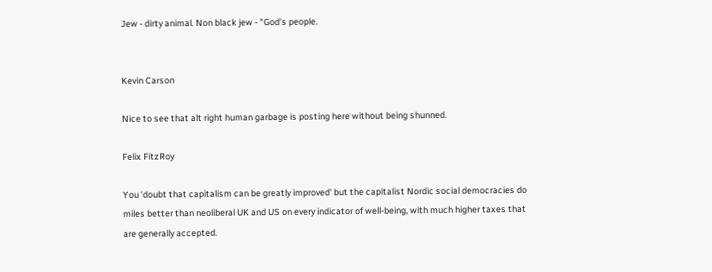Jew - dirty animal. Non black jew - "God's people.


Kevin Carson

Nice to see that alt right human garbage is posting here without being shunned.

Felix FitzRoy

You 'doubt that capitalism can be greatly improved' but the capitalist Nordic social democracies do miles better than neoliberal UK and US on every indicator of well-being, with much higher taxes that are generally accepted.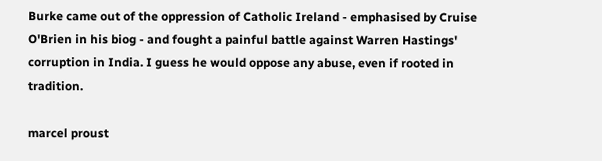Burke came out of the oppression of Catholic Ireland - emphasised by Cruise O'Brien in his biog - and fought a painful battle against Warren Hastings' corruption in India. I guess he would oppose any abuse, even if rooted in tradition.

marcel proust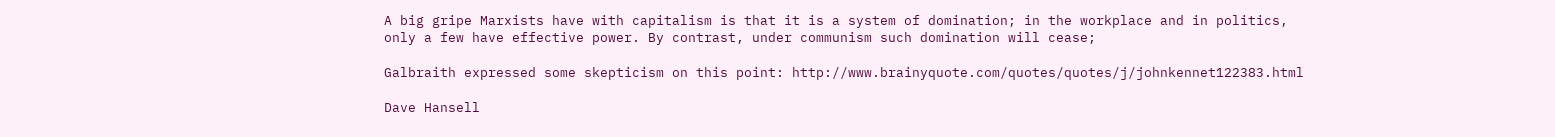A big gripe Marxists have with capitalism is that it is a system of domination; in the workplace and in politics, only a few have effective power. By contrast, under communism such domination will cease;

Galbraith expressed some skepticism on this point: http://www.brainyquote.com/quotes/quotes/j/johnkennet122383.html

Dave Hansell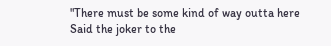"There must be some kind of way outta here
Said the joker to the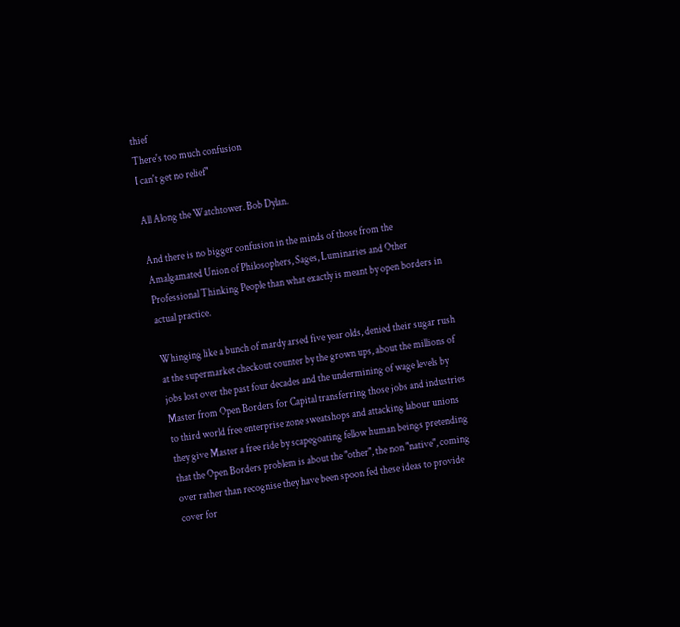thief
There's too much confusion
I can't get no relief"

All Along the Watchtower. Bob Dylan.

And there is no bigger confusion in the minds of those from the Amalgamated Union of Philosophers, Sages, Luminaries and Other Professional Thinking People than what exactly is meant by open borders in actual practice.

Whinging like a bunch of mardy arsed five year olds, denied their sugar rush at the supermarket checkout counter by the grown ups, about the millions of jobs lost over the past four decades and the undermining of wage levels by Master from Open Borders for Capital transferring those jobs and industries to third world free enterprise zone sweatshops and attacking labour unions they give Master a free ride by scapegoating fellow human beings pretending that the Open Borders problem is about the "other", the non "native", coming over rather than recognise they have been spoon fed these ideas to provide cover for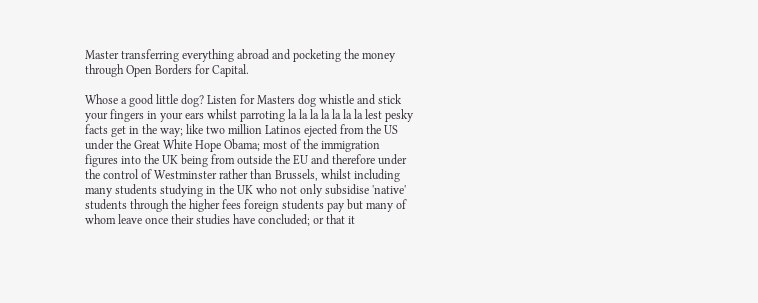Master transferring everything abroad and pocketing the money through Open Borders for Capital.

Whose a good little dog? Listen for Masters dog whistle and stick your fingers in your ears whilst parroting la la la la la la la lest pesky facts get in the way; like two million Latinos ejected from the US under the Great White Hope Obama; most of the immigration figures into the UK being from outside the EU and therefore under the control of Westminster rather than Brussels, whilst including many students studying in the UK who not only subsidise 'native' students through the higher fees foreign students pay but many of whom leave once their studies have concluded; or that it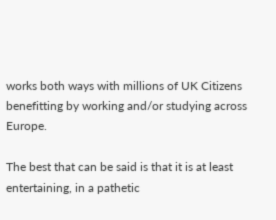works both ways with millions of UK Citizens benefitting by working and/or studying across Europe.

The best that can be said is that it is at least entertaining, in a pathetic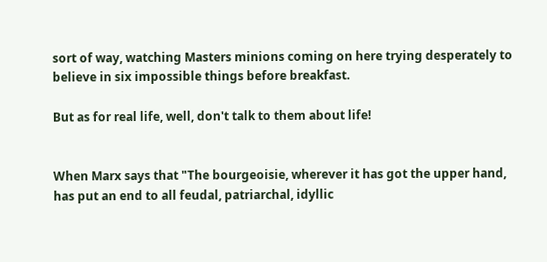sort of way, watching Masters minions coming on here trying desperately to believe in six impossible things before breakfast.

But as for real life, well, don't talk to them about life!


When Marx says that "The bourgeoisie, wherever it has got the upper hand, has put an end to all feudal, patriarchal, idyllic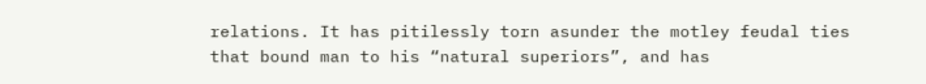relations. It has pitilessly torn asunder the motley feudal ties that bound man to his “natural superiors”, and has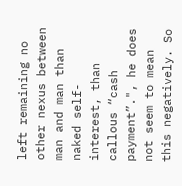left remaining no other nexus between man and man than naked self-interest, than callous “cash payment”.", he does not seem to mean this negatively. So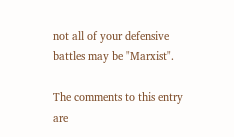not all of your defensive battles may be "Marxist".

The comments to this entry are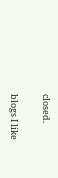closed.

blogs I like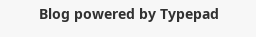Blog powered by Typepad